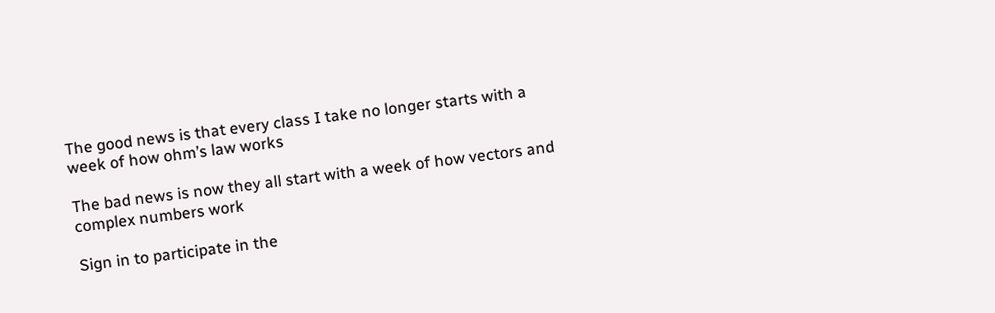The good news is that every class I take no longer starts with a week of how ohm’s law works

The bad news is now they all start with a week of how vectors and complex numbers work

Sign in to participate in the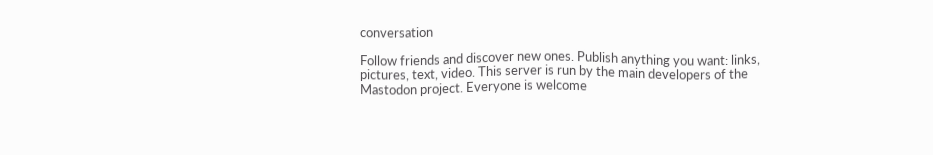conversation

Follow friends and discover new ones. Publish anything you want: links, pictures, text, video. This server is run by the main developers of the Mastodon project. Everyone is welcome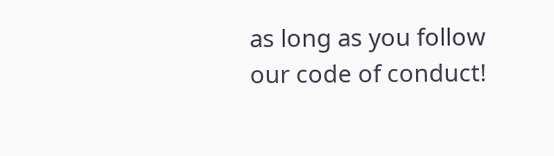as long as you follow our code of conduct!